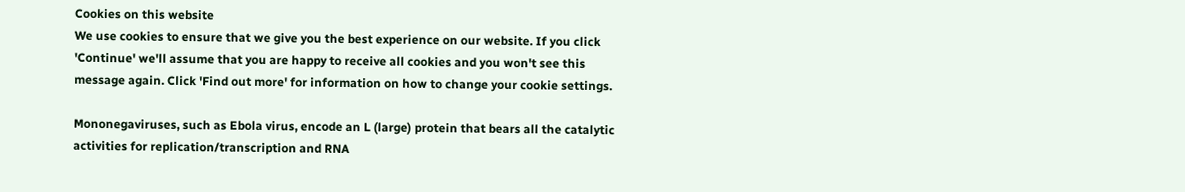Cookies on this website
We use cookies to ensure that we give you the best experience on our website. If you click 'Continue' we'll assume that you are happy to receive all cookies and you won't see this message again. Click 'Find out more' for information on how to change your cookie settings.

Mononegaviruses, such as Ebola virus, encode an L (large) protein that bears all the catalytic activities for replication/transcription and RNA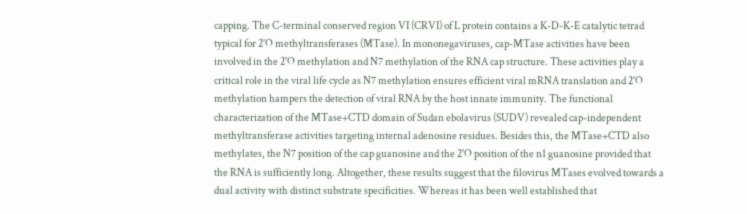capping. The C-terminal conserved region VI (CRVI) of L protein contains a K-D-K-E catalytic tetrad typical for 2'O methyltransferases (MTase). In mononegaviruses, cap-MTase activities have been involved in the 2'O methylation and N7 methylation of the RNA cap structure. These activities play a critical role in the viral life cycle as N7 methylation ensures efficient viral mRNA translation and 2'O methylation hampers the detection of viral RNA by the host innate immunity. The functional characterization of the MTase+CTD domain of Sudan ebolavirus (SUDV) revealed cap-independent methyltransferase activities targeting internal adenosine residues. Besides this, the MTase+CTD also methylates, the N7 position of the cap guanosine and the 2'O position of the n1 guanosine provided that the RNA is sufficiently long. Altogether, these results suggest that the filovirus MTases evolved towards a dual activity with distinct substrate specificities. Whereas it has been well established that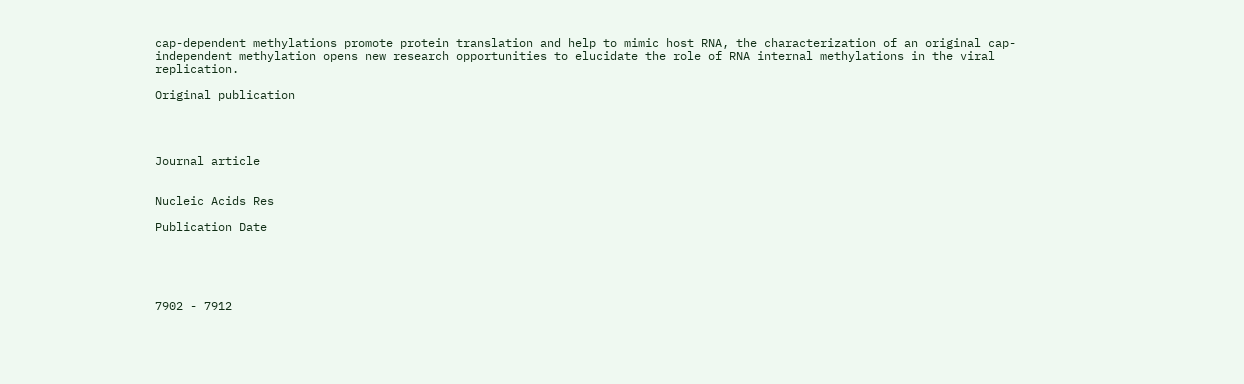cap-dependent methylations promote protein translation and help to mimic host RNA, the characterization of an original cap-independent methylation opens new research opportunities to elucidate the role of RNA internal methylations in the viral replication.

Original publication




Journal article


Nucleic Acids Res

Publication Date





7902 - 7912